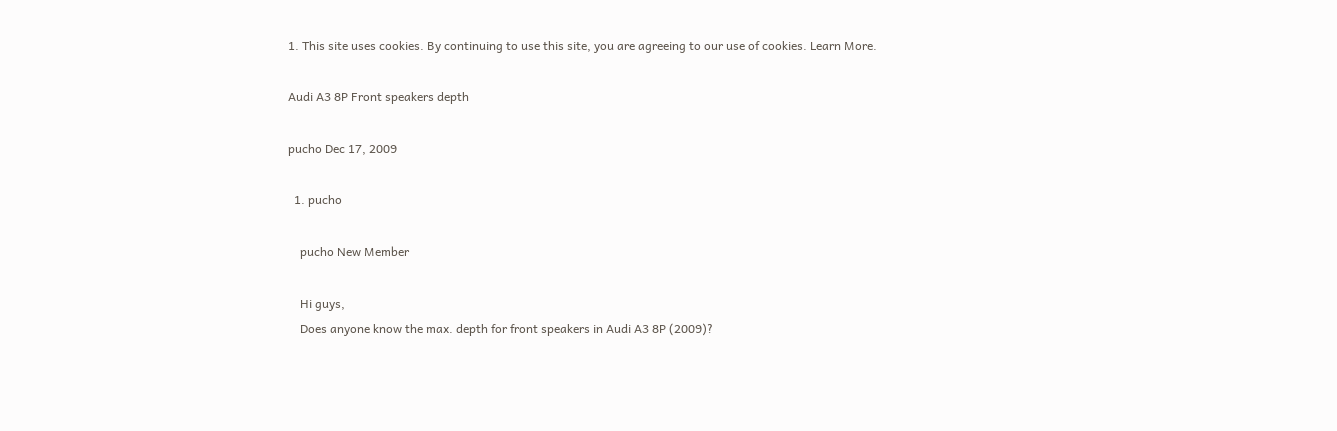1. This site uses cookies. By continuing to use this site, you are agreeing to our use of cookies. Learn More.

Audi A3 8P Front speakers depth

pucho Dec 17, 2009

  1. pucho

    pucho New Member

    Hi guys,
    Does anyone know the max. depth for front speakers in Audi A3 8P (2009)?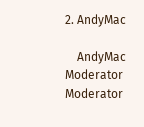2. AndyMac

    AndyMac Moderator Moderator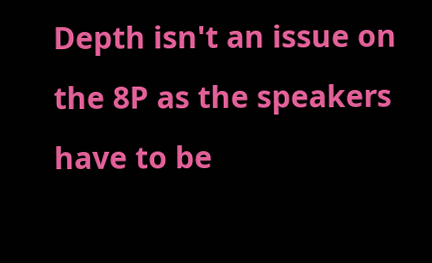Depth isn't an issue on the 8P as the speakers have to be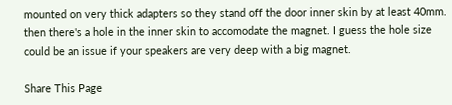mounted on very thick adapters so they stand off the door inner skin by at least 40mm. then there's a hole in the inner skin to accomodate the magnet. I guess the hole size could be an issue if your speakers are very deep with a big magnet.

Share This Page